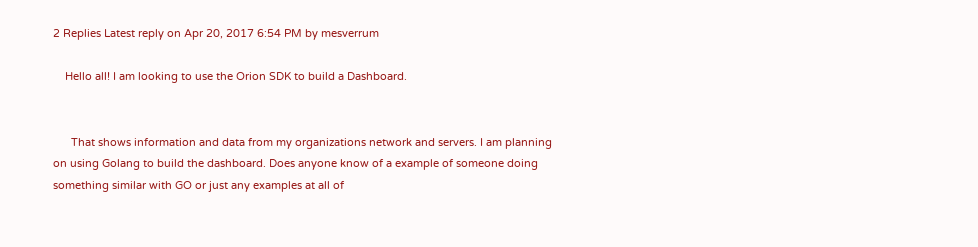2 Replies Latest reply on Apr 20, 2017 6:54 PM by mesverrum

    Hello all! I am looking to use the Orion SDK to build a Dashboard.


      That shows information and data from my organizations network and servers. I am planning on using Golang to build the dashboard. Does anyone know of a example of someone doing something similar with GO or just any examples at all of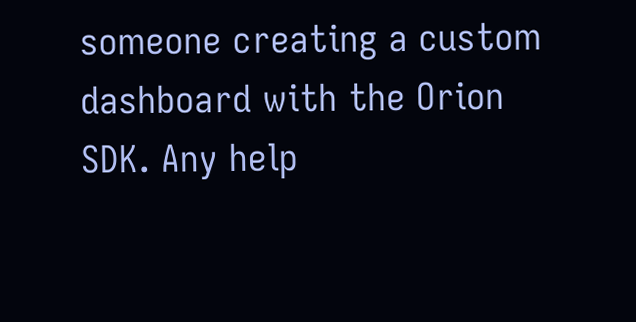someone creating a custom dashboard with the Orion SDK. Any help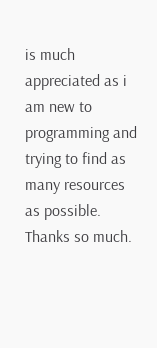is much appreciated as i am new to programming and trying to find as many resources as possible. Thanks so much.